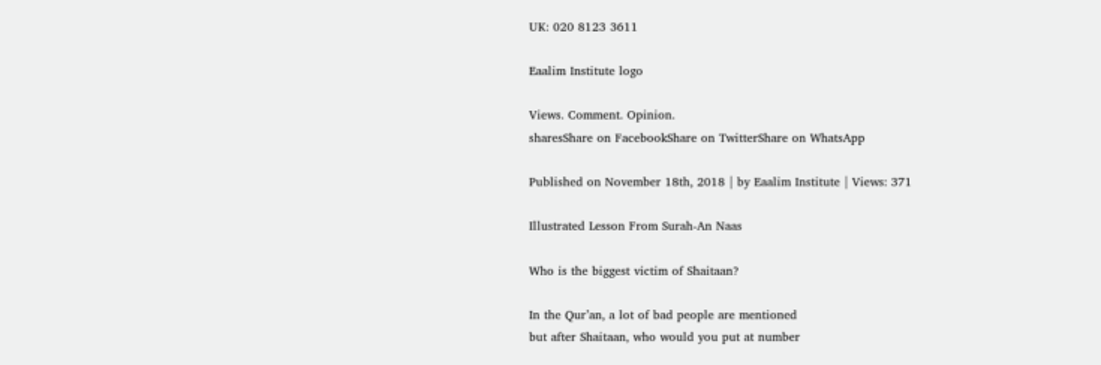UK: 020 8123 3611

Eaalim Institute logo

Views. Comment. Opinion.
sharesShare on FacebookShare on TwitterShare on WhatsApp

Published on November 18th, 2018 | by Eaalim Institute | Views: 371

Illustrated Lesson From Surah-An Naas

Who is the biggest victim of Shaitaan?

In the Qur’an, a lot of bad people are mentioned
but after Shaitaan, who would you put at number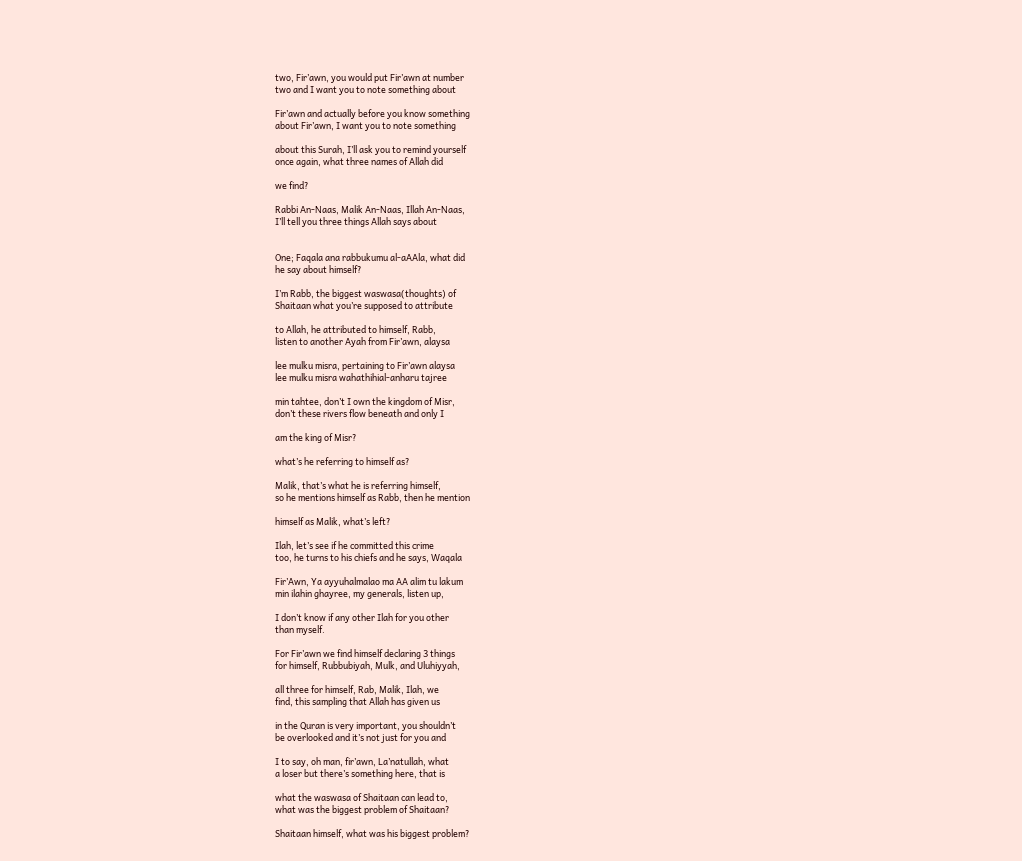two, Fir’awn, you would put Fir’awn at number
two and I want you to note something about

Fir’awn and actually before you know something
about Fir’awn, I want you to note something

about this Surah, I’ll ask you to remind yourself
once again, what three names of Allah did

we find?

Rabbi An-Naas, Malik An-Naas, Illah An-Naas,
I’ll tell you three things Allah says about


One; Faqala ana rabbukumu al-aAAla, what did
he say about himself?

I’m Rabb, the biggest waswasa(thoughts) of
Shaitaan what you’re supposed to attribute

to Allah, he attributed to himself, Rabb,
listen to another Ayah from Fir’awn, alaysa

lee mulku misra, pertaining to Fir’awn alaysa
lee mulku misra wahathihial-anharu tajree

min tahtee, don’t I own the kingdom of Misr,
don’t these rivers flow beneath and only I

am the king of Misr?

what’s he referring to himself as?

Malik, that’s what he is referring himself,
so he mentions himself as Rabb, then he mention

himself as Malik, what’s left?

Ilah, let’s see if he committed this crime
too, he turns to his chiefs and he says, Waqala

Fir’Awn, Ya ayyuhalmalao ma AA alim tu lakum
min ilahin ghayree, my generals, listen up,

I don’t know if any other Ilah for you other
than myself.

For Fir’awn we find himself declaring 3 things
for himself, Rubbubiyah, Mulk, and Uluhiyyah,

all three for himself, Rab, Malik, Ilah, we
find, this sampling that Allah has given us

in the Quran is very important, you shouldn’t
be overlooked and it’s not just for you and

I to say, oh man, fir’awn, La’natullah, what
a loser but there’s something here, that is

what the waswasa of Shaitaan can lead to,
what was the biggest problem of Shaitaan?

Shaitaan himself, what was his biggest problem?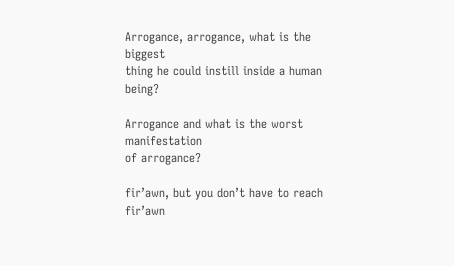Arrogance, arrogance, what is the biggest
thing he could instill inside a human being?

Arrogance and what is the worst manifestation
of arrogance?

fir’awn, but you don’t have to reach fir’awn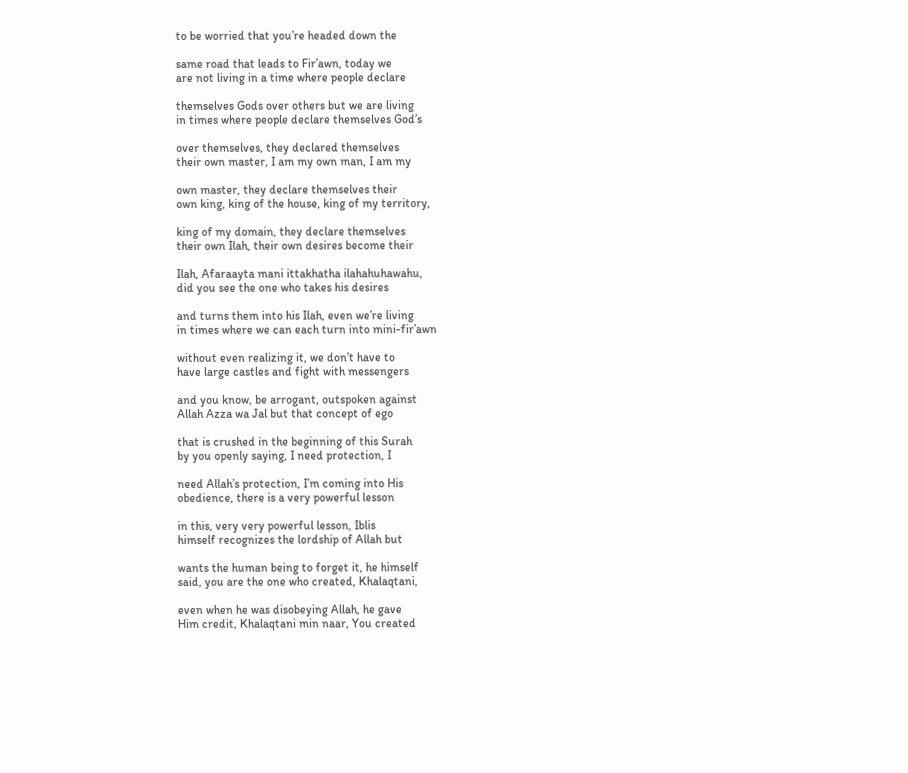to be worried that you’re headed down the

same road that leads to Fir’awn, today we
are not living in a time where people declare

themselves Gods over others but we are living
in times where people declare themselves God’s

over themselves, they declared themselves
their own master, I am my own man, I am my

own master, they declare themselves their
own king, king of the house, king of my territory,

king of my domain, they declare themselves
their own Ilah, their own desires become their

Ilah, Afaraayta mani ittakhatha ilahahuhawahu,
did you see the one who takes his desires

and turns them into his Ilah, even we’re living
in times where we can each turn into mini-fir’awn

without even realizing it, we don’t have to
have large castles and fight with messengers

and you know, be arrogant, outspoken against
Allah Azza wa Jal but that concept of ego

that is crushed in the beginning of this Surah
by you openly saying, I need protection, I

need Allah’s protection, I’m coming into His
obedience, there is a very powerful lesson

in this, very very powerful lesson, Iblis
himself recognizes the lordship of Allah but

wants the human being to forget it, he himself
said, you are the one who created, Khalaqtani,

even when he was disobeying Allah, he gave
Him credit, Khalaqtani min naar, You created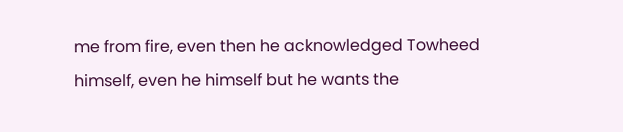me from fire, even then he acknowledged Towheed
himself, even he himself but he wants the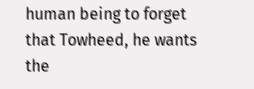human being to forget that Towheed, he wants
the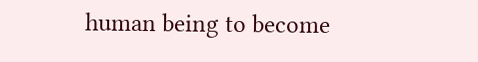human being to become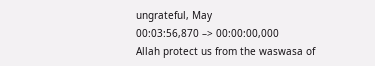ungrateful, May
00:03:56,870 –> 00:00:00,000
Allah protect us from the waswasa of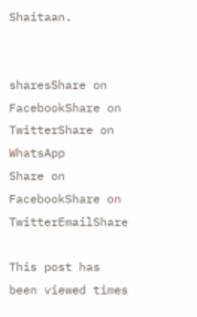Shaitaan.


sharesShare on FacebookShare on TwitterShare on WhatsApp
Share on FacebookShare on TwitterEmailShare

This post has been viewed times